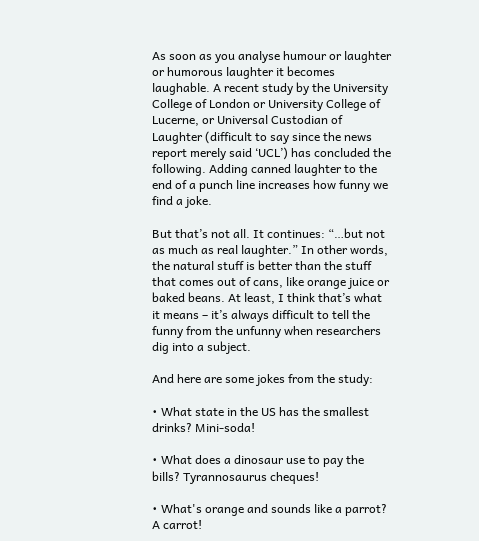As soon as you analyse humour or laughter or humorous laughter it becomes laughable. A recent study by the University College of London or University College of Lucerne, or Universal Custodian of Laughter (difficult to say since the news report merely said ‘UCL’) has concluded the following. Adding canned laughter to the end of a punch line increases how funny we find a joke.

But that’s not all. It continues: “…but not as much as real laughter.” In other words, the natural stuff is better than the stuff that comes out of cans, like orange juice or baked beans. At least, I think that’s what it means – it’s always difficult to tell the funny from the unfunny when researchers dig into a subject.

And here are some jokes from the study:

• What state in the US has the smallest drinks? Mini-soda!

• What does a dinosaur use to pay the bills? Tyrannosaurus cheques!

• What's orange and sounds like a parrot? A carrot!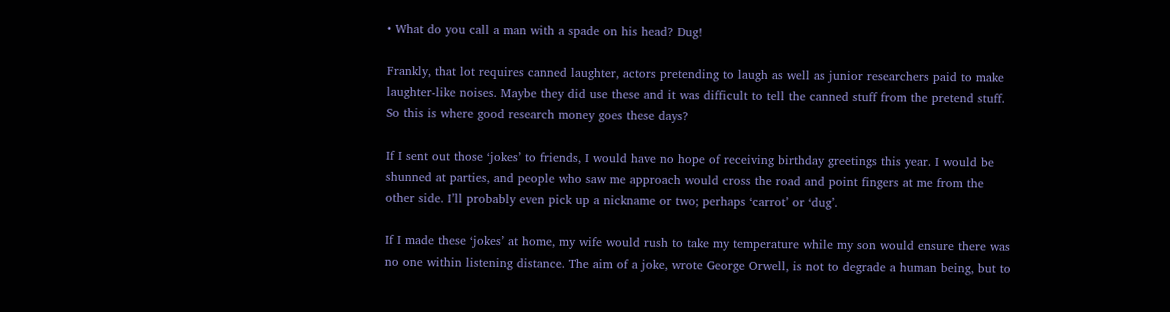• What do you call a man with a spade on his head? Dug!

Frankly, that lot requires canned laughter, actors pretending to laugh as well as junior researchers paid to make laughter-like noises. Maybe they did use these and it was difficult to tell the canned stuff from the pretend stuff. So this is where good research money goes these days?

If I sent out those ‘jokes’ to friends, I would have no hope of receiving birthday greetings this year. I would be shunned at parties, and people who saw me approach would cross the road and point fingers at me from the other side. I’ll probably even pick up a nickname or two; perhaps ‘carrot’ or ‘dug’.

If I made these ‘jokes’ at home, my wife would rush to take my temperature while my son would ensure there was no one within listening distance. The aim of a joke, wrote George Orwell, is not to degrade a human being, but to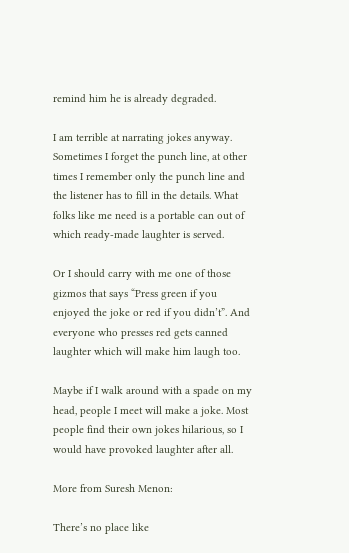remind him he is already degraded.

I am terrible at narrating jokes anyway. Sometimes I forget the punch line, at other times I remember only the punch line and the listener has to fill in the details. What folks like me need is a portable can out of which ready-made laughter is served.

Or I should carry with me one of those gizmos that says “Press green if you enjoyed the joke or red if you didn’t”. And everyone who presses red gets canned laughter which will make him laugh too.

Maybe if I walk around with a spade on my head, people I meet will make a joke. Most people find their own jokes hilarious, so I would have provoked laughter after all.

More from Suresh Menon:

There’s no place like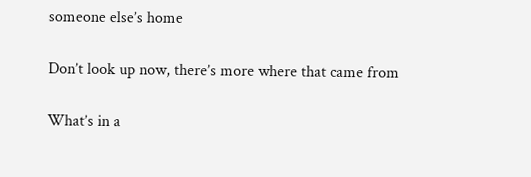someone else’s home

Don’t look up now, there’s more where that came from

What’s in a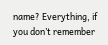name? Everything, if you don’t remember